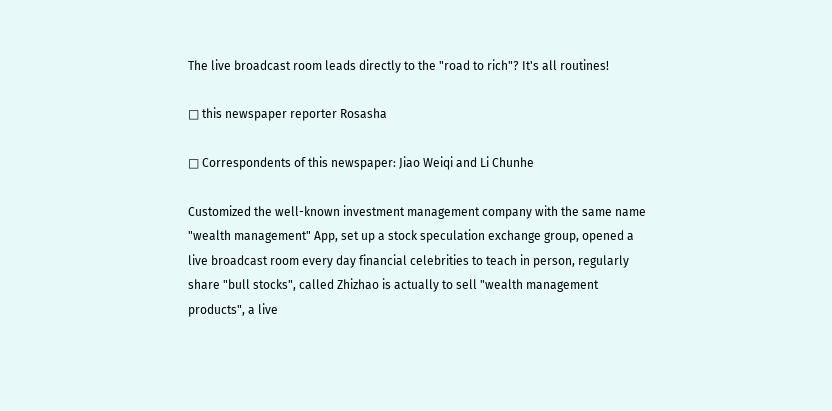The live broadcast room leads directly to the "road to rich"? It's all routines!

□ this newspaper reporter Rosasha

□ Correspondents of this newspaper: Jiao Weiqi and Li Chunhe

Customized the well-known investment management company with the same name "wealth management" App, set up a stock speculation exchange group, opened a live broadcast room every day financial celebrities to teach in person, regularly share "bull stocks", called Zhizhao is actually to sell "wealth management products", a live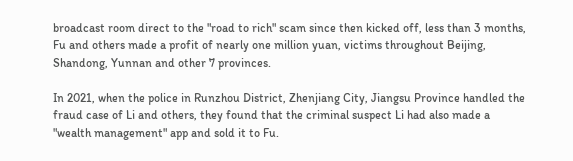broadcast room direct to the "road to rich" scam since then kicked off, less than 3 months, Fu and others made a profit of nearly one million yuan, victims throughout Beijing, Shandong, Yunnan and other 7 provinces.

In 2021, when the police in Runzhou District, Zhenjiang City, Jiangsu Province handled the fraud case of Li and others, they found that the criminal suspect Li had also made a "wealth management" app and sold it to Fu.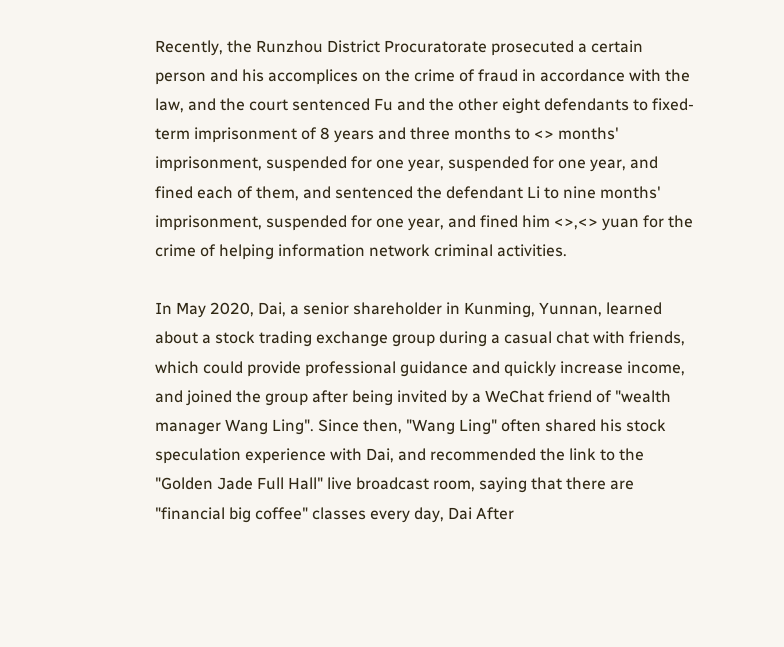Recently, the Runzhou District Procuratorate prosecuted a certain person and his accomplices on the crime of fraud in accordance with the law, and the court sentenced Fu and the other eight defendants to fixed-term imprisonment of 8 years and three months to <> months' imprisonment, suspended for one year, suspended for one year, and fined each of them, and sentenced the defendant Li to nine months' imprisonment, suspended for one year, and fined him <>,<> yuan for the crime of helping information network criminal activities.

In May 2020, Dai, a senior shareholder in Kunming, Yunnan, learned about a stock trading exchange group during a casual chat with friends, which could provide professional guidance and quickly increase income, and joined the group after being invited by a WeChat friend of "wealth manager Wang Ling". Since then, "Wang Ling" often shared his stock speculation experience with Dai, and recommended the link to the "Golden Jade Full Hall" live broadcast room, saying that there are "financial big coffee" classes every day, Dai After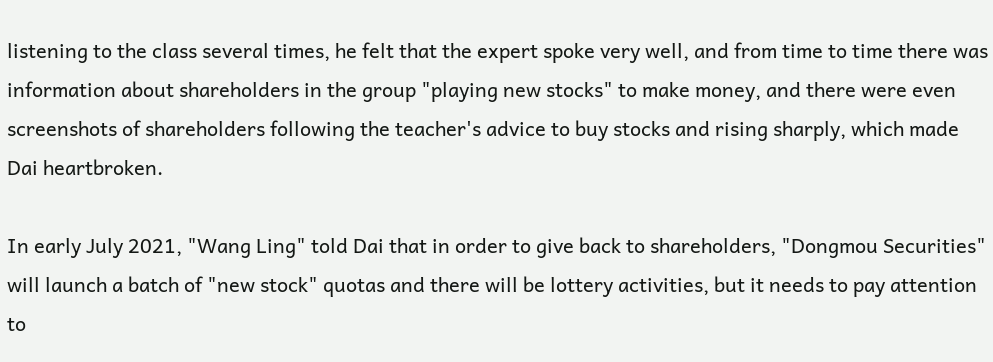listening to the class several times, he felt that the expert spoke very well, and from time to time there was information about shareholders in the group "playing new stocks" to make money, and there were even screenshots of shareholders following the teacher's advice to buy stocks and rising sharply, which made Dai heartbroken.

In early July 2021, "Wang Ling" told Dai that in order to give back to shareholders, "Dongmou Securities" will launch a batch of "new stock" quotas and there will be lottery activities, but it needs to pay attention to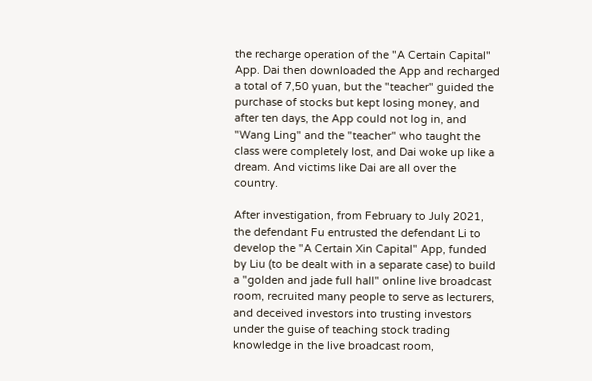the recharge operation of the "A Certain Capital" App. Dai then downloaded the App and recharged a total of 7,50 yuan, but the "teacher" guided the purchase of stocks but kept losing money, and after ten days, the App could not log in, and "Wang Ling" and the "teacher" who taught the class were completely lost, and Dai woke up like a dream. And victims like Dai are all over the country.

After investigation, from February to July 2021, the defendant Fu entrusted the defendant Li to develop the "A Certain Xin Capital" App, funded by Liu (to be dealt with in a separate case) to build a "golden and jade full hall" online live broadcast room, recruited many people to serve as lecturers, and deceived investors into trusting investors under the guise of teaching stock trading knowledge in the live broadcast room,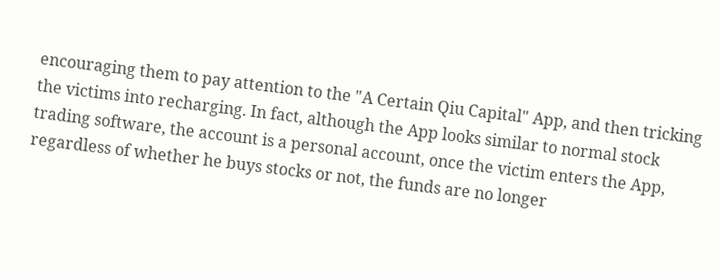encouraging them to pay attention to the "A Certain Qiu Capital" App, and then tricking the victims into recharging. In fact, although the App looks similar to normal stock trading software, the account is a personal account, once the victim enters the App, regardless of whether he buys stocks or not, the funds are no longer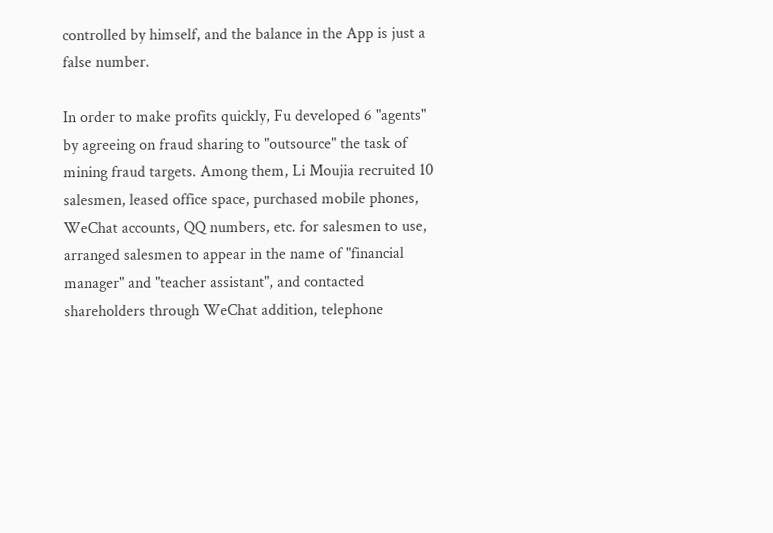controlled by himself, and the balance in the App is just a false number.

In order to make profits quickly, Fu developed 6 "agents" by agreeing on fraud sharing to "outsource" the task of mining fraud targets. Among them, Li Moujia recruited 10 salesmen, leased office space, purchased mobile phones, WeChat accounts, QQ numbers, etc. for salesmen to use, arranged salesmen to appear in the name of "financial manager" and "teacher assistant", and contacted shareholders through WeChat addition, telephone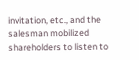invitation, etc., and the salesman mobilized shareholders to listen to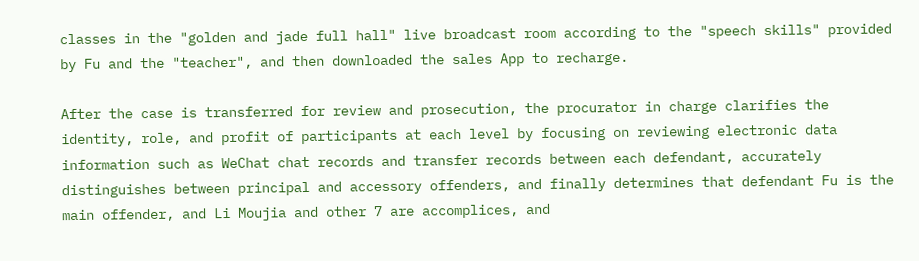classes in the "golden and jade full hall" live broadcast room according to the "speech skills" provided by Fu and the "teacher", and then downloaded the sales App to recharge.

After the case is transferred for review and prosecution, the procurator in charge clarifies the identity, role, and profit of participants at each level by focusing on reviewing electronic data information such as WeChat chat records and transfer records between each defendant, accurately distinguishes between principal and accessory offenders, and finally determines that defendant Fu is the main offender, and Li Moujia and other 7 are accomplices, and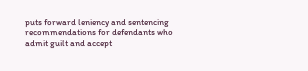puts forward leniency and sentencing recommendations for defendants who admit guilt and accept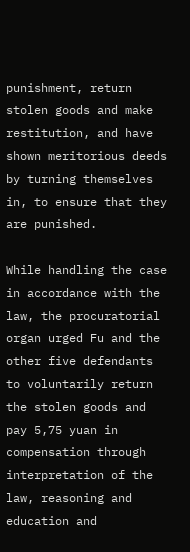punishment, return stolen goods and make restitution, and have shown meritorious deeds by turning themselves in, to ensure that they are punished.

While handling the case in accordance with the law, the procuratorial organ urged Fu and the other five defendants to voluntarily return the stolen goods and pay 5,75 yuan in compensation through interpretation of the law, reasoning and education and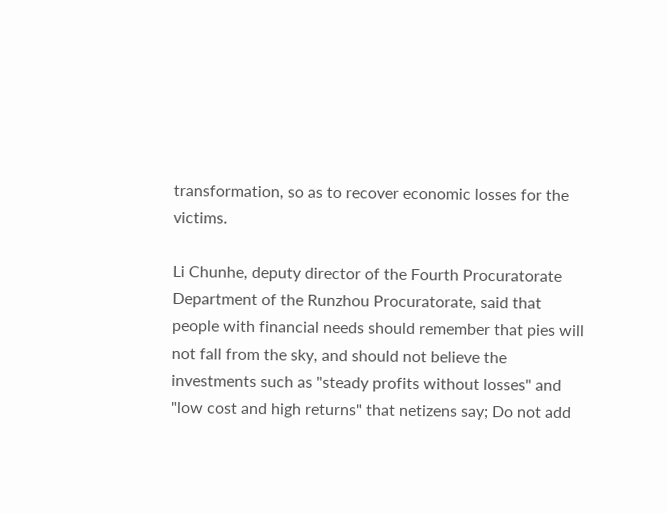transformation, so as to recover economic losses for the victims.

Li Chunhe, deputy director of the Fourth Procuratorate Department of the Runzhou Procuratorate, said that people with financial needs should remember that pies will not fall from the sky, and should not believe the investments such as "steady profits without losses" and "low cost and high returns" that netizens say; Do not add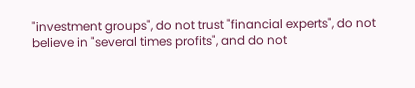"investment groups", do not trust "financial experts", do not believe in "several times profits", and do not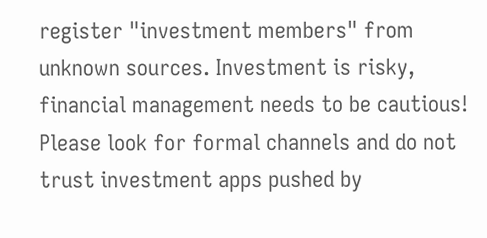register "investment members" from unknown sources. Investment is risky, financial management needs to be cautious! Please look for formal channels and do not trust investment apps pushed by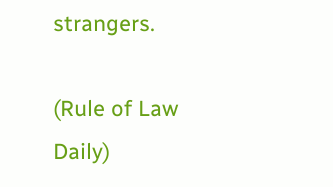strangers.

(Rule of Law Daily)